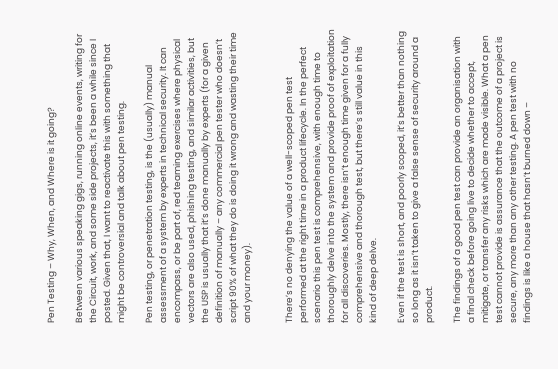Pen Testing – Why, When, and Where is it going?

Between various speaking gigs, running online events, writing for the Circuit, work, and some side projects, it’s been a while since I posted. Given that, I want to reactivate this with something that might be controversial and talk about pen testing.

Pen testing, or penetration testing, is the (usually) manual assessment of a system by experts in technical security. It can encompass, or be part of, red teaming exercises where physical vectors are also used, phishing testing, and similar activities, but the USP is usually that it’s done manually by experts (for a given definition of manually – any commercial pen tester who doesn’t script 90% of what they do is doing it wrong and wasting their time and your money).


There’s no denying the value of a well-scoped pen test performed at the right time in a product lifecycle. In the perfect scenario this pen test is comprehensive, with enough time to thoroughly delve into the system and provide proof of exploitation for all discoveries. Mostly, there isn’t enough time given for a fully comprehensive and thorough test, but there’s still value in this kind of deep delve.

Even if the test is short, and poorly scoped, it’s better than nothing so long as it isn’t taken to give a false sense of security around a product.

The findings of a good pen test can provide an organisation with a final check before going live to decide whether to accept, mitigate, or transfer any risks which are made visible. What a pen test cannot provide is assurance that the outcome of a project is secure, any more than any other testing. A pen test with no findings is like a house that hasn’t burned down –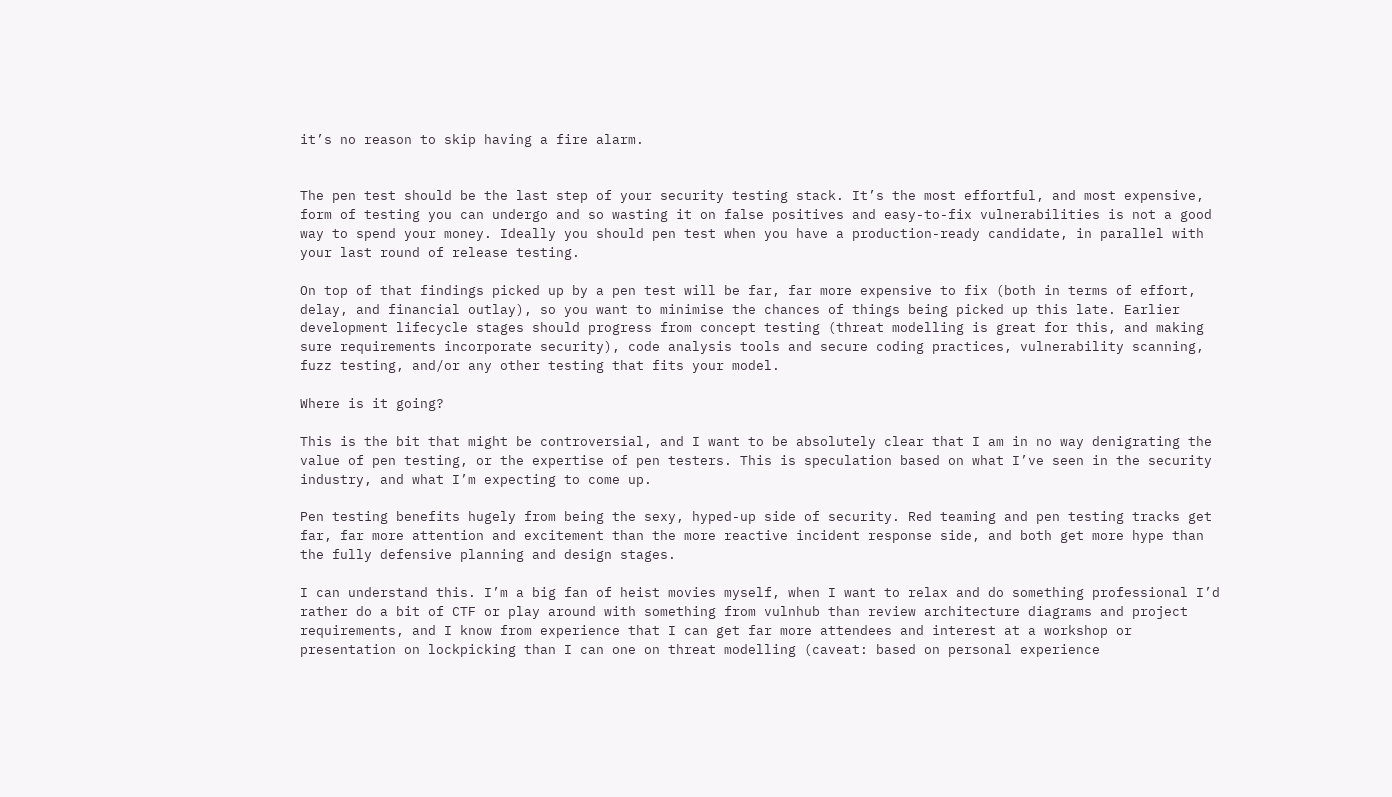it’s no reason to skip having a fire alarm.


The pen test should be the last step of your security testing stack. It’s the most effortful, and most expensive, form of testing you can undergo and so wasting it on false positives and easy-to-fix vulnerabilities is not a good way to spend your money. Ideally you should pen test when you have a production-ready candidate, in parallel with your last round of release testing.

On top of that findings picked up by a pen test will be far, far more expensive to fix (both in terms of effort, delay, and financial outlay), so you want to minimise the chances of things being picked up this late. Earlier development lifecycle stages should progress from concept testing (threat modelling is great for this, and making sure requirements incorporate security), code analysis tools and secure coding practices, vulnerability scanning, fuzz testing, and/or any other testing that fits your model.

Where is it going?

This is the bit that might be controversial, and I want to be absolutely clear that I am in no way denigrating the value of pen testing, or the expertise of pen testers. This is speculation based on what I’ve seen in the security industry, and what I’m expecting to come up.

Pen testing benefits hugely from being the sexy, hyped-up side of security. Red teaming and pen testing tracks get far, far more attention and excitement than the more reactive incident response side, and both get more hype than the fully defensive planning and design stages.

I can understand this. I’m a big fan of heist movies myself, when I want to relax and do something professional I’d rather do a bit of CTF or play around with something from vulnhub than review architecture diagrams and project requirements, and I know from experience that I can get far more attendees and interest at a workshop or presentation on lockpicking than I can one on threat modelling (caveat: based on personal experience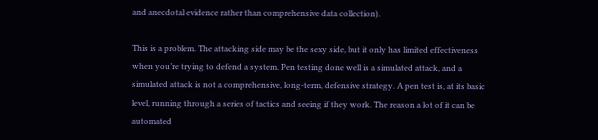and anecdotal evidence rather than comprehensive data collection).

This is a problem. The attacking side may be the sexy side, but it only has limited effectiveness when you’re trying to defend a system. Pen testing done well is a simulated attack, and a simulated attack is not a comprehensive, long-term, defensive strategy. A pen test is, at its basic level, running through a series of tactics and seeing if they work. The reason a lot of it can be automated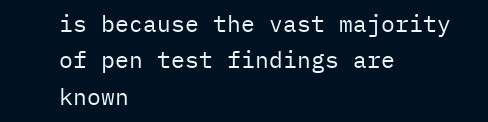is because the vast majority of pen test findings are known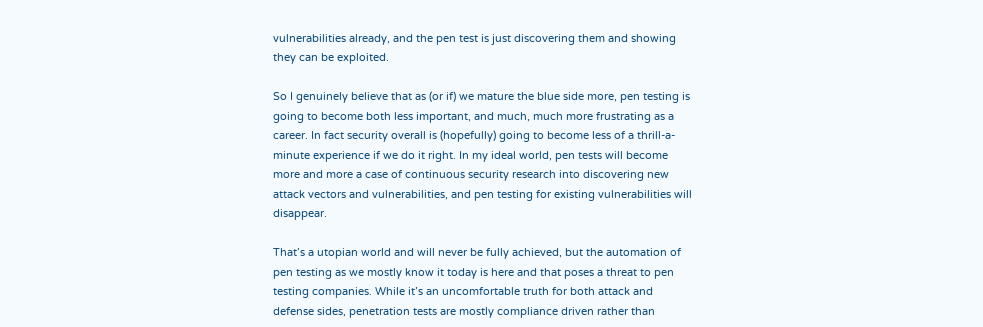vulnerabilities already, and the pen test is just discovering them and showing they can be exploited.

So I genuinely believe that as (or if) we mature the blue side more, pen testing is going to become both less important, and much, much more frustrating as a career. In fact security overall is (hopefully) going to become less of a thrill-a-minute experience if we do it right. In my ideal world, pen tests will become more and more a case of continuous security research into discovering new attack vectors and vulnerabilities, and pen testing for existing vulnerabilities will disappear.

That’s a utopian world and will never be fully achieved, but the automation of pen testing as we mostly know it today is here and that poses a threat to pen testing companies. While it’s an uncomfortable truth for both attack and defense sides, penetration tests are mostly compliance driven rather than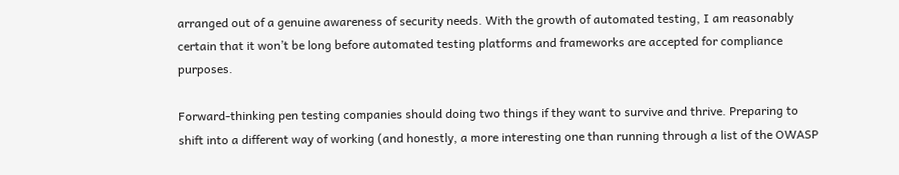arranged out of a genuine awareness of security needs. With the growth of automated testing, I am reasonably certain that it won’t be long before automated testing platforms and frameworks are accepted for compliance purposes.

Forward-thinking pen testing companies should doing two things if they want to survive and thrive. Preparing to shift into a different way of working (and honestly, a more interesting one than running through a list of the OWASP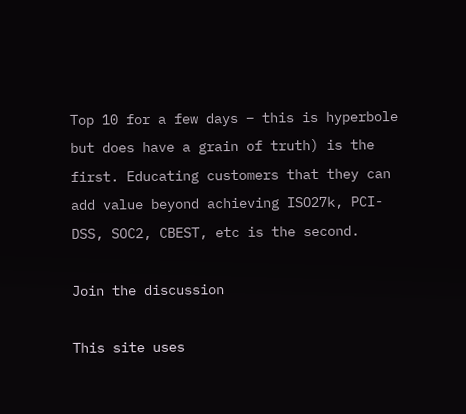Top 10 for a few days – this is hyperbole but does have a grain of truth) is the first. Educating customers that they can add value beyond achieving ISO27k, PCI-DSS, SOC2, CBEST, etc is the second.

Join the discussion

This site uses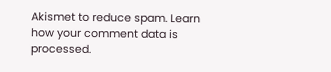Akismet to reduce spam. Learn how your comment data is processed.